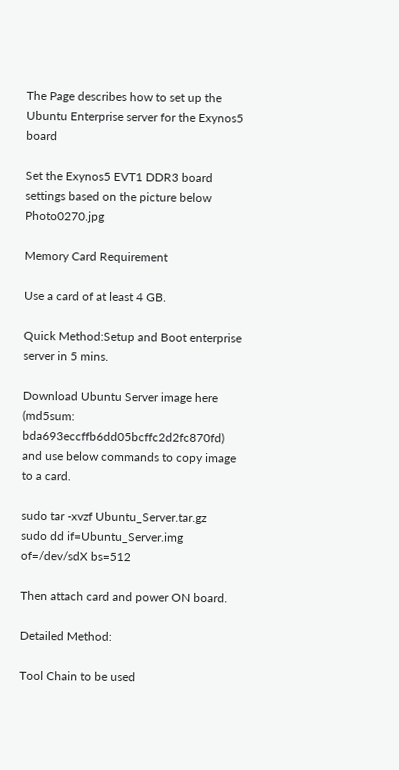The Page describes how to set up the Ubuntu Enterprise server for the Exynos5 board

Set the Exynos5 EVT1 DDR3 board settings based on the picture below Photo0270.jpg

Memory Card Requirement

Use a card of at least 4 GB.

Quick Method:Setup and Boot enterprise server in 5 mins.

Download Ubuntu Server image here (md5sum: bda693eccffb6dd05bcffc2d2fc870fd) and use below commands to copy image to a card.

sudo tar -xvzf Ubuntu_Server.tar.gz
sudo dd if=Ubuntu_Server.img of=/dev/sdX bs=512

Then attach card and power ON board.

Detailed Method:

Tool Chain to be used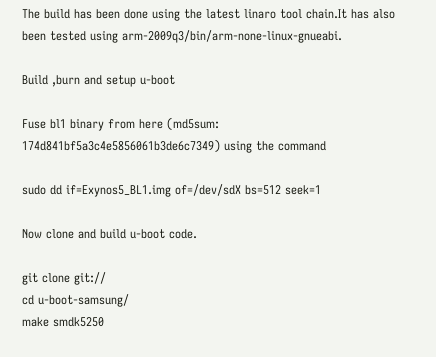The build has been done using the latest linaro tool chain.It has also been tested using arm-2009q3/bin/arm-none-linux-gnueabi.

Build ,burn and setup u-boot

Fuse bl1 binary from here (md5sum: 174d841bf5a3c4e5856061b3de6c7349) using the command

sudo dd if=Exynos5_BL1.img of=/dev/sdX bs=512 seek=1

Now clone and build u-boot code.

git clone git://
cd u-boot-samsung/
make smdk5250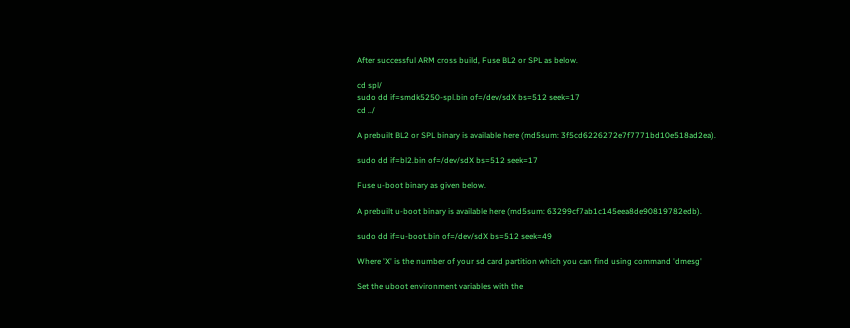After successful ARM cross build, Fuse BL2 or SPL as below.

cd spl/
sudo dd if=smdk5250-spl.bin of=/dev/sdX bs=512 seek=17
cd ../

A prebuilt BL2 or SPL binary is available here (md5sum: 3f5cd6226272e7f7771bd10e518ad2ea).

sudo dd if=bl2.bin of=/dev/sdX bs=512 seek=17

Fuse u-boot binary as given below.

A prebuilt u-boot binary is available here (md5sum: 63299cf7ab1c145eea8de90819782edb).

sudo dd if=u-boot.bin of=/dev/sdX bs=512 seek=49

Where 'X' is the number of your sd card partition which you can find using command 'dmesg'

Set the uboot environment variables with the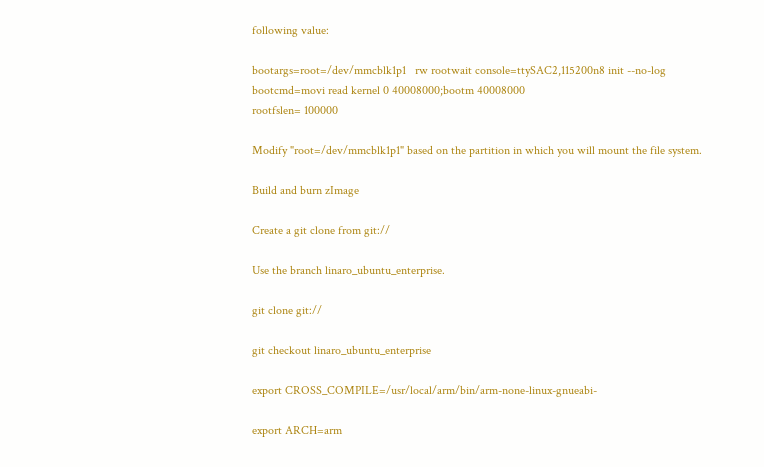following value:

bootargs=root=/dev/mmcblk1p1   rw rootwait console=ttySAC2,115200n8 init --no-log
bootcmd=movi read kernel 0 40008000;bootm 40008000
rootfslen= 100000

Modify "root=/dev/mmcblk1p1" based on the partition in which you will mount the file system.

Build and burn zImage

Create a git clone from git://

Use the branch linaro_ubuntu_enterprise.

git clone git://

git checkout linaro_ubuntu_enterprise

export CROSS_COMPILE=/usr/local/arm/bin/arm-none-linux-gnueabi-

export ARCH=arm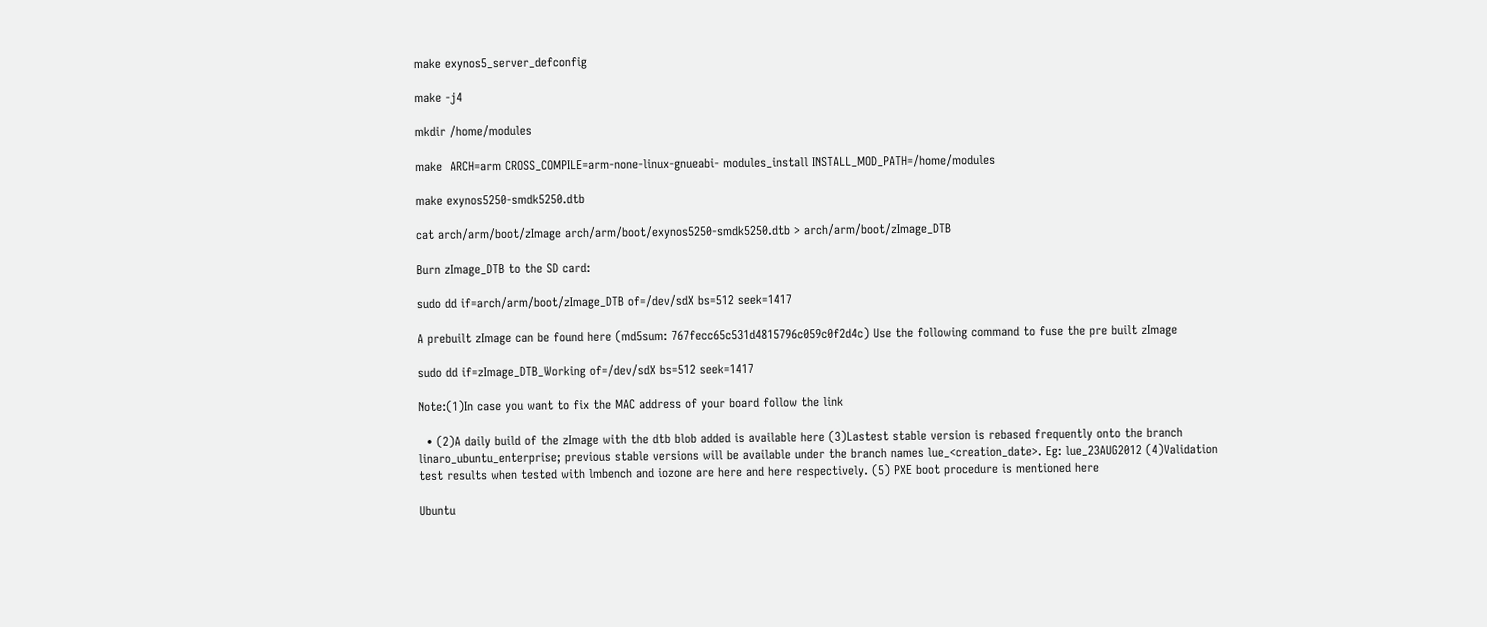make exynos5_server_defconfig

make -j4

mkdir /home/modules

make  ARCH=arm CROSS_COMPILE=arm-none-linux-gnueabi- modules_install INSTALL_MOD_PATH=/home/modules

make exynos5250-smdk5250.dtb

cat arch/arm/boot/zImage arch/arm/boot/exynos5250-smdk5250.dtb > arch/arm/boot/zImage_DTB

Burn zImage_DTB to the SD card:

sudo dd if=arch/arm/boot/zImage_DTB of=/dev/sdX bs=512 seek=1417

A prebuilt zImage can be found here (md5sum: 767fecc65c531d4815796c059c0f2d4c) Use the following command to fuse the pre built zImage

sudo dd if=zImage_DTB_Working of=/dev/sdX bs=512 seek=1417

Note:(1)In case you want to fix the MAC address of your board follow the link

  • (2)A daily build of the zImage with the dtb blob added is available here (3)Lastest stable version is rebased frequently onto the branch linaro_ubuntu_enterprise; previous stable versions will be available under the branch names lue_<creation_date>. Eg: lue_23AUG2012 (4)Validation test results when tested with lmbench and iozone are here and here respectively. (5) PXE boot procedure is mentioned here

Ubuntu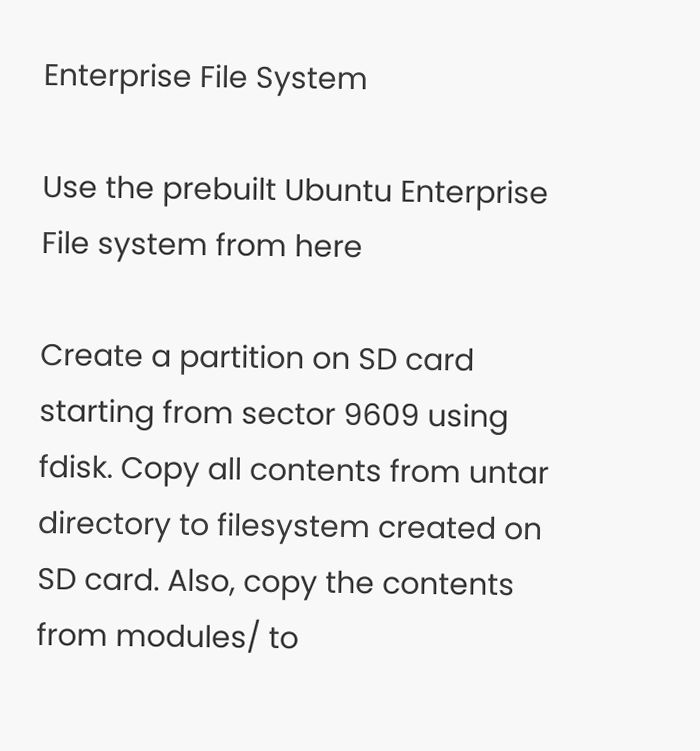Enterprise File System

Use the prebuilt Ubuntu Enterprise File system from here

Create a partition on SD card starting from sector 9609 using fdisk. Copy all contents from untar directory to filesystem created on SD card. Also, copy the contents from modules/ to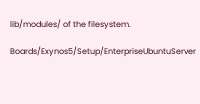lib/modules/ of the filesystem.

Boards/Exynos5/Setup/EnterpriseUbuntuServer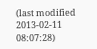(last modified 2013-02-11 08:07:28)